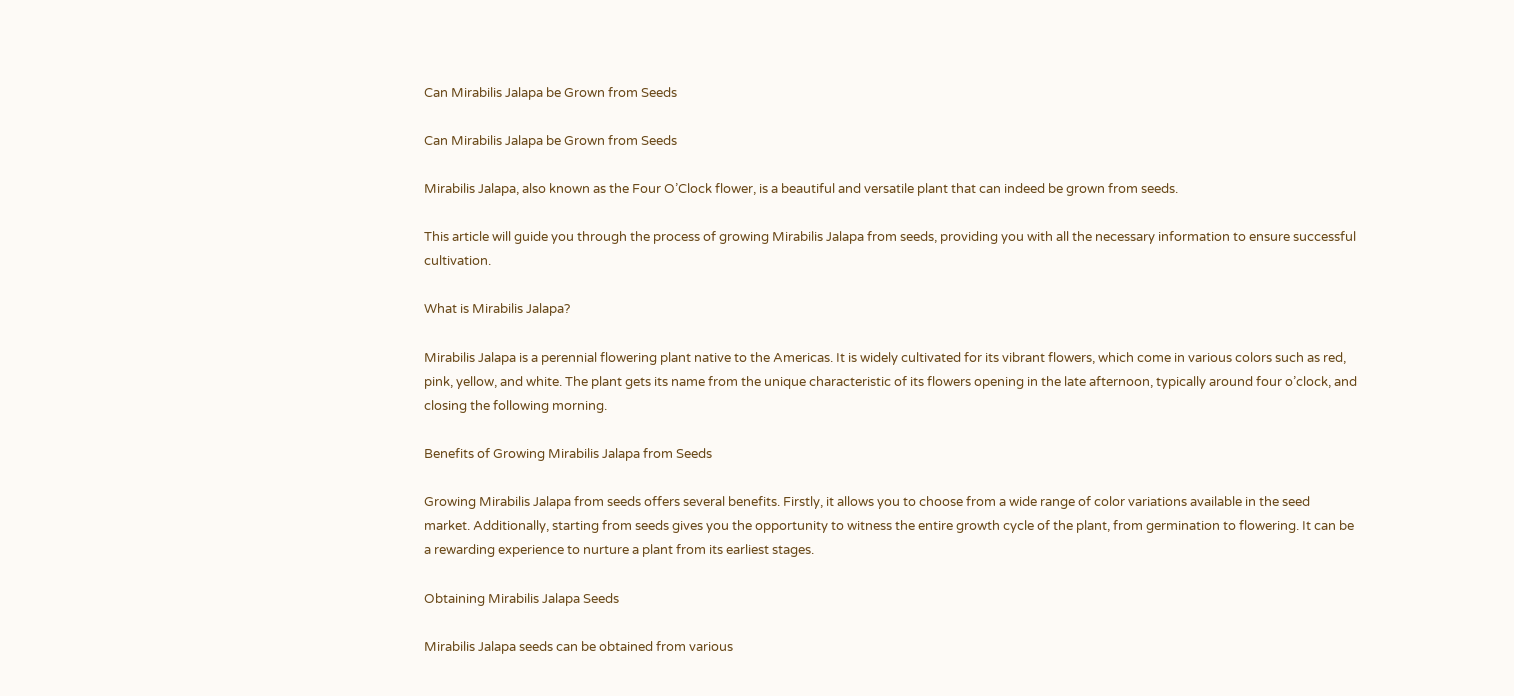Can Mirabilis Jalapa be Grown from Seeds

Can Mirabilis Jalapa be Grown from Seeds

Mirabilis Jalapa, also known as the Four O’Clock flower, is a beautiful and versatile plant that can indeed be grown from seeds.

This article will guide you through the process of growing Mirabilis Jalapa from seeds, providing you with all the necessary information to ensure successful cultivation.

What is Mirabilis Jalapa?

Mirabilis Jalapa is a perennial flowering plant native to the Americas. It is widely cultivated for its vibrant flowers, which come in various colors such as red, pink, yellow, and white. The plant gets its name from the unique characteristic of its flowers opening in the late afternoon, typically around four o’clock, and closing the following morning.

Benefits of Growing Mirabilis Jalapa from Seeds

Growing Mirabilis Jalapa from seeds offers several benefits. Firstly, it allows you to choose from a wide range of color variations available in the seed market. Additionally, starting from seeds gives you the opportunity to witness the entire growth cycle of the plant, from germination to flowering. It can be a rewarding experience to nurture a plant from its earliest stages.

Obtaining Mirabilis Jalapa Seeds

Mirabilis Jalapa seeds can be obtained from various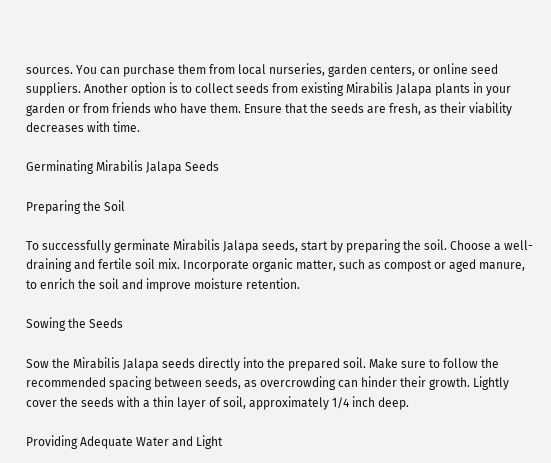sources. You can purchase them from local nurseries, garden centers, or online seed suppliers. Another option is to collect seeds from existing Mirabilis Jalapa plants in your garden or from friends who have them. Ensure that the seeds are fresh, as their viability decreases with time.

Germinating Mirabilis Jalapa Seeds

Preparing the Soil

To successfully germinate Mirabilis Jalapa seeds, start by preparing the soil. Choose a well-draining and fertile soil mix. Incorporate organic matter, such as compost or aged manure, to enrich the soil and improve moisture retention.

Sowing the Seeds

Sow the Mirabilis Jalapa seeds directly into the prepared soil. Make sure to follow the recommended spacing between seeds, as overcrowding can hinder their growth. Lightly cover the seeds with a thin layer of soil, approximately 1/4 inch deep.

Providing Adequate Water and Light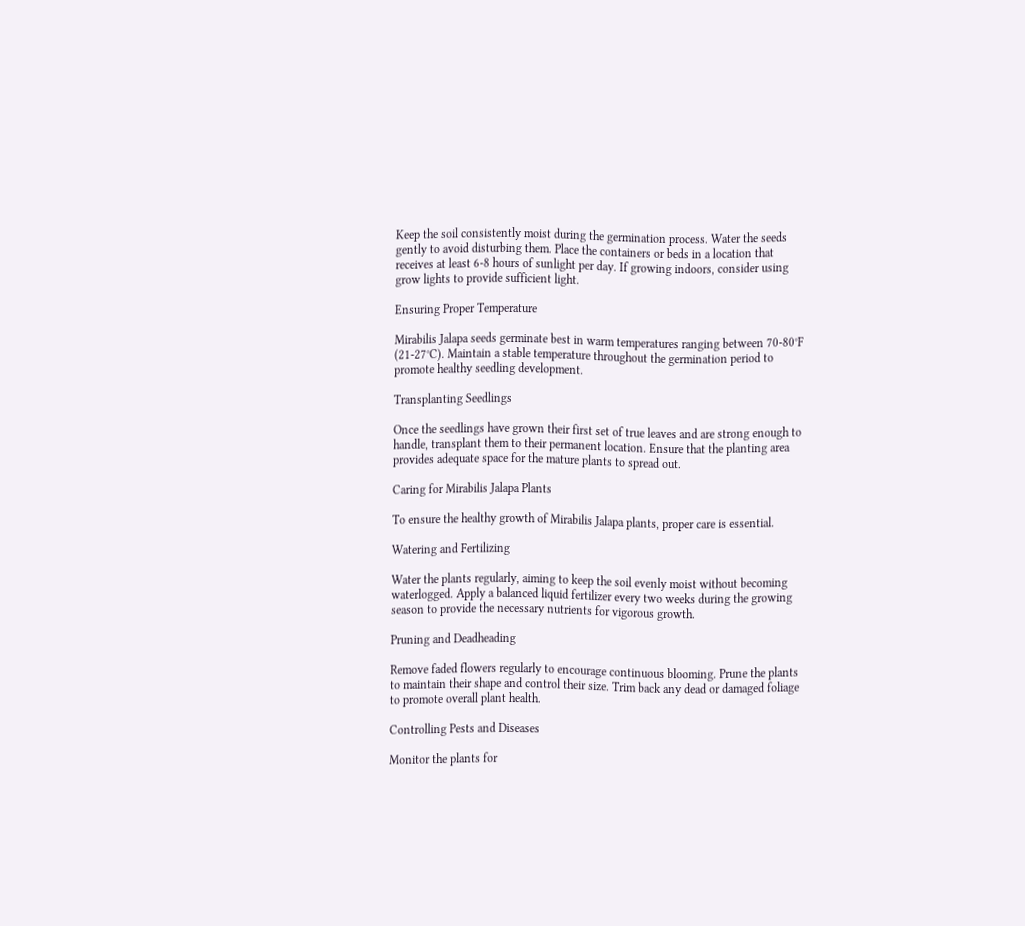Keep the soil consistently moist during the germination process. Water the seeds gently to avoid disturbing them. Place the containers or beds in a location that receives at least 6-8 hours of sunlight per day. If growing indoors, consider using grow lights to provide sufficient light.

Ensuring Proper Temperature

Mirabilis Jalapa seeds germinate best in warm temperatures ranging between 70-80°F (21-27°C). Maintain a stable temperature throughout the germination period to promote healthy seedling development.

Transplanting Seedlings

Once the seedlings have grown their first set of true leaves and are strong enough to handle, transplant them to their permanent location. Ensure that the planting area provides adequate space for the mature plants to spread out.

Caring for Mirabilis Jalapa Plants

To ensure the healthy growth of Mirabilis Jalapa plants, proper care is essential.

Watering and Fertilizing

Water the plants regularly, aiming to keep the soil evenly moist without becoming waterlogged. Apply a balanced liquid fertilizer every two weeks during the growing season to provide the necessary nutrients for vigorous growth.

Pruning and Deadheading

Remove faded flowers regularly to encourage continuous blooming. Prune the plants to maintain their shape and control their size. Trim back any dead or damaged foliage to promote overall plant health.

Controlling Pests and Diseases

Monitor the plants for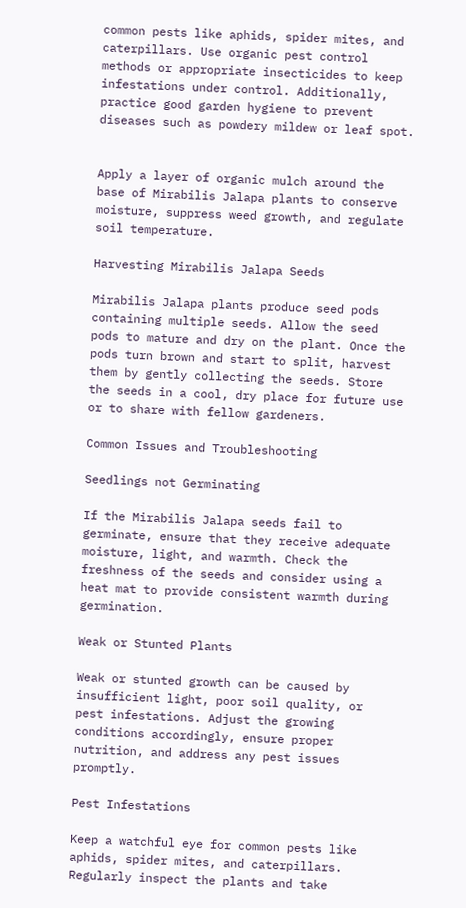common pests like aphids, spider mites, and caterpillars. Use organic pest control methods or appropriate insecticides to keep infestations under control. Additionally, practice good garden hygiene to prevent diseases such as powdery mildew or leaf spot.


Apply a layer of organic mulch around the base of Mirabilis Jalapa plants to conserve moisture, suppress weed growth, and regulate soil temperature.

Harvesting Mirabilis Jalapa Seeds

Mirabilis Jalapa plants produce seed pods containing multiple seeds. Allow the seed pods to mature and dry on the plant. Once the pods turn brown and start to split, harvest them by gently collecting the seeds. Store the seeds in a cool, dry place for future use or to share with fellow gardeners.

Common Issues and Troubleshooting

Seedlings not Germinating

If the Mirabilis Jalapa seeds fail to germinate, ensure that they receive adequate moisture, light, and warmth. Check the freshness of the seeds and consider using a heat mat to provide consistent warmth during germination.

Weak or Stunted Plants

Weak or stunted growth can be caused by insufficient light, poor soil quality, or pest infestations. Adjust the growing conditions accordingly, ensure proper nutrition, and address any pest issues promptly.

Pest Infestations

Keep a watchful eye for common pests like aphids, spider mites, and caterpillars. Regularly inspect the plants and take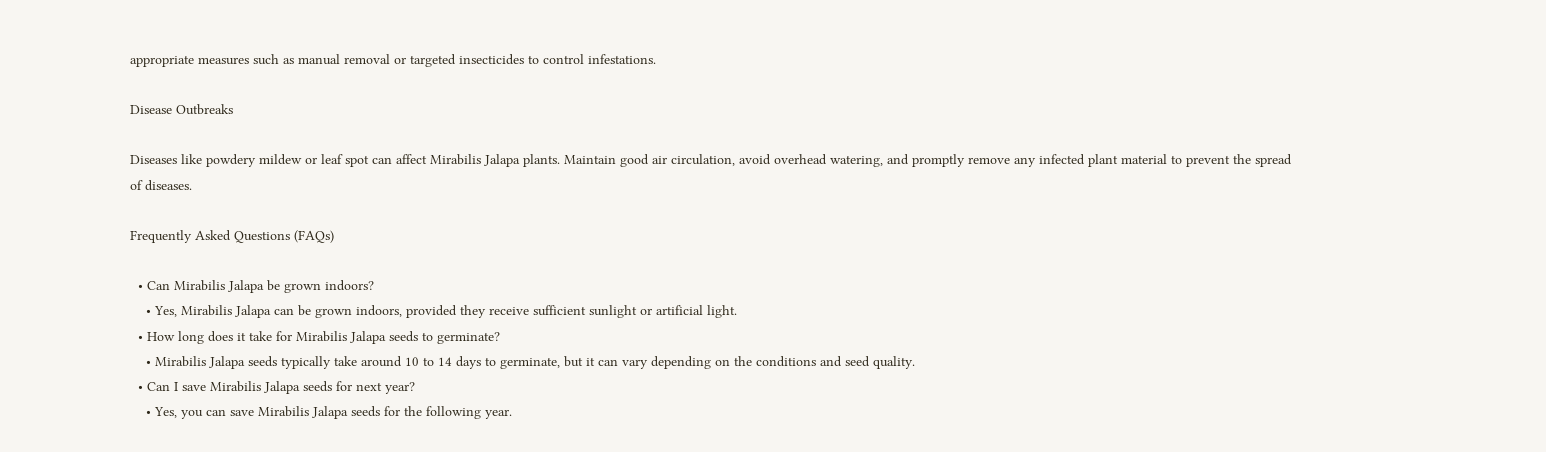appropriate measures such as manual removal or targeted insecticides to control infestations.

Disease Outbreaks

Diseases like powdery mildew or leaf spot can affect Mirabilis Jalapa plants. Maintain good air circulation, avoid overhead watering, and promptly remove any infected plant material to prevent the spread of diseases.

Frequently Asked Questions (FAQs)

  • Can Mirabilis Jalapa be grown indoors?
    • Yes, Mirabilis Jalapa can be grown indoors, provided they receive sufficient sunlight or artificial light.
  • How long does it take for Mirabilis Jalapa seeds to germinate?
    • Mirabilis Jalapa seeds typically take around 10 to 14 days to germinate, but it can vary depending on the conditions and seed quality.
  • Can I save Mirabilis Jalapa seeds for next year?
    • Yes, you can save Mirabilis Jalapa seeds for the following year.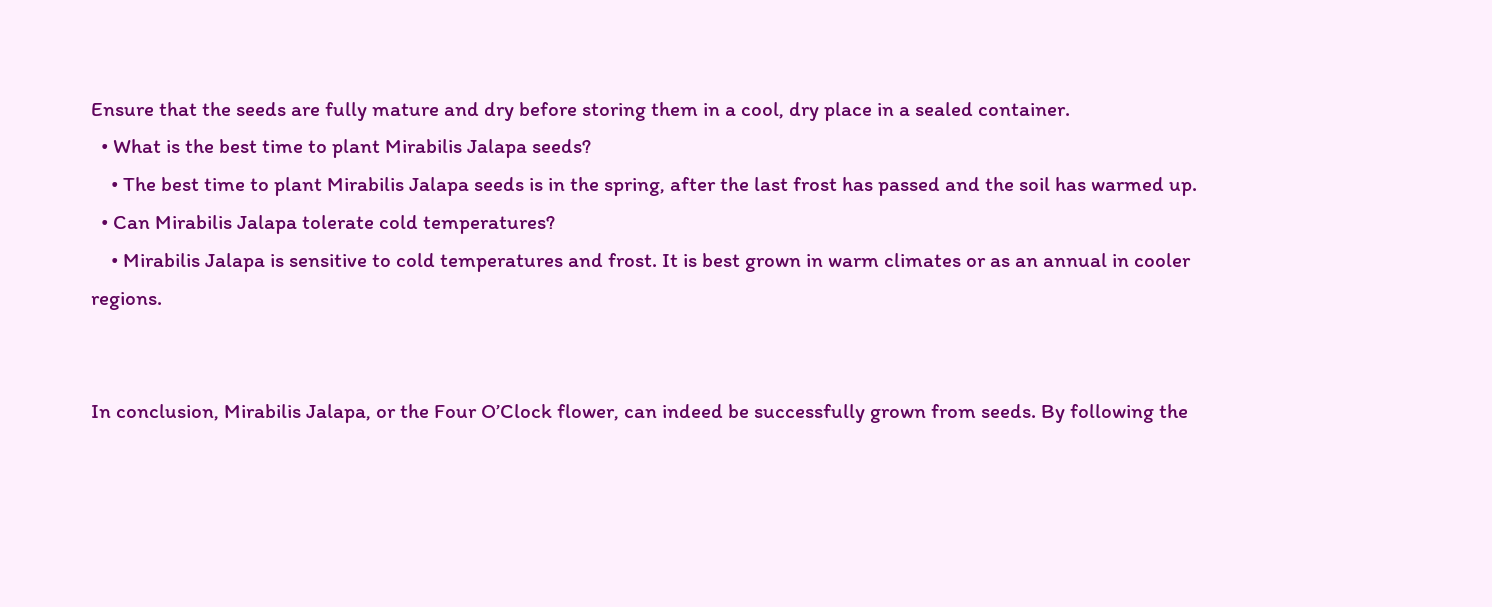Ensure that the seeds are fully mature and dry before storing them in a cool, dry place in a sealed container.
  • What is the best time to plant Mirabilis Jalapa seeds?
    • The best time to plant Mirabilis Jalapa seeds is in the spring, after the last frost has passed and the soil has warmed up.
  • Can Mirabilis Jalapa tolerate cold temperatures?
    • Mirabilis Jalapa is sensitive to cold temperatures and frost. It is best grown in warm climates or as an annual in cooler regions.


In conclusion, Mirabilis Jalapa, or the Four O’Clock flower, can indeed be successfully grown from seeds. By following the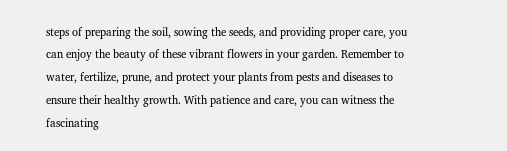steps of preparing the soil, sowing the seeds, and providing proper care, you can enjoy the beauty of these vibrant flowers in your garden. Remember to water, fertilize, prune, and protect your plants from pests and diseases to ensure their healthy growth. With patience and care, you can witness the fascinating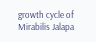growth cycle of Mirabilis Jalapa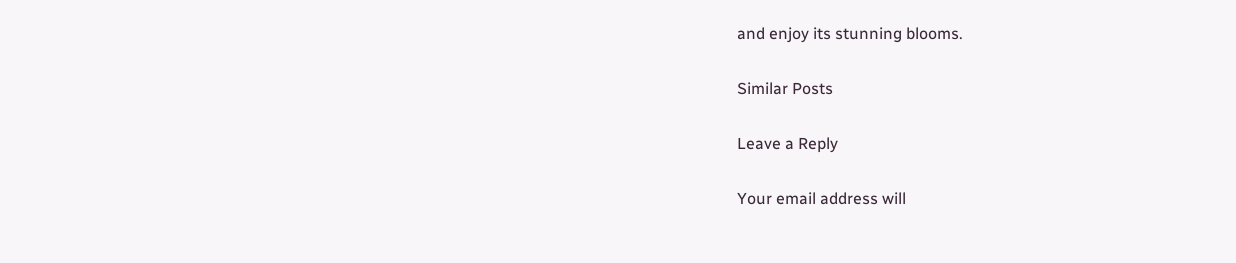and enjoy its stunning blooms.

Similar Posts

Leave a Reply

Your email address will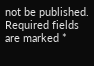not be published. Required fields are marked *